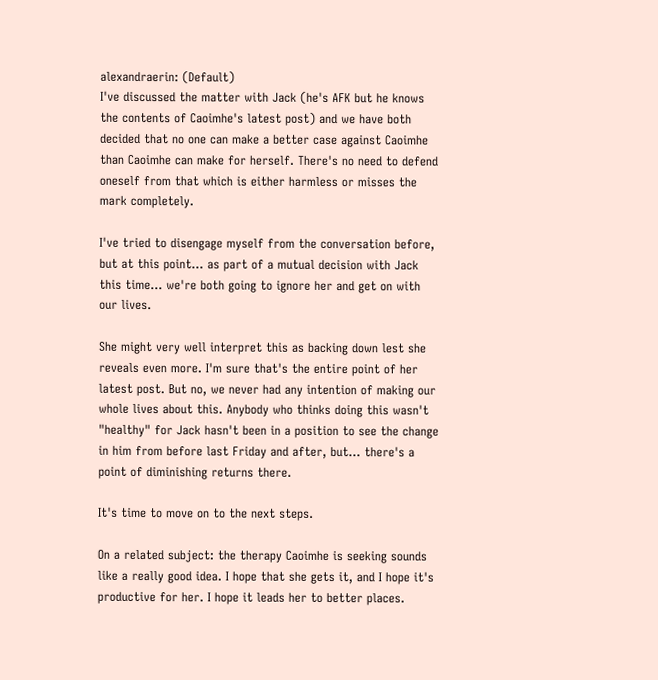alexandraerin: (Default)
I've discussed the matter with Jack (he's AFK but he knows the contents of Caoimhe's latest post) and we have both decided that no one can make a better case against Caoimhe than Caoimhe can make for herself. There's no need to defend oneself from that which is either harmless or misses the mark completely.

I've tried to disengage myself from the conversation before, but at this point... as part of a mutual decision with Jack this time... we're both going to ignore her and get on with our lives.

She might very well interpret this as backing down lest she reveals even more. I'm sure that's the entire point of her latest post. But no, we never had any intention of making our whole lives about this. Anybody who thinks doing this wasn't "healthy" for Jack hasn't been in a position to see the change in him from before last Friday and after, but... there's a point of diminishing returns there.

It's time to move on to the next steps.

On a related subject: the therapy Caoimhe is seeking sounds like a really good idea. I hope that she gets it, and I hope it's productive for her. I hope it leads her to better places.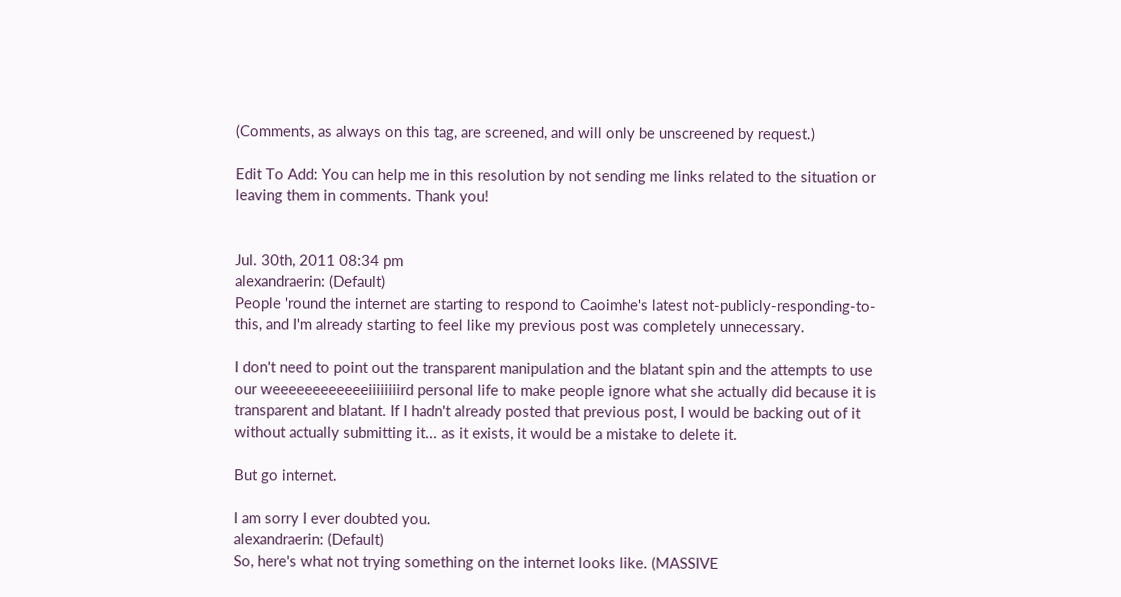(Comments, as always on this tag, are screened, and will only be unscreened by request.)

Edit To Add: You can help me in this resolution by not sending me links related to the situation or leaving them in comments. Thank you!


Jul. 30th, 2011 08:34 pm
alexandraerin: (Default)
People 'round the internet are starting to respond to Caoimhe's latest not-publicly-responding-to-this, and I'm already starting to feel like my previous post was completely unnecessary.

I don't need to point out the transparent manipulation and the blatant spin and the attempts to use our weeeeeeeeeeeeiiiiiiiird personal life to make people ignore what she actually did because it is transparent and blatant. If I hadn't already posted that previous post, I would be backing out of it without actually submitting it... as it exists, it would be a mistake to delete it.

But go internet.

I am sorry I ever doubted you.
alexandraerin: (Default)
So, here's what not trying something on the internet looks like. (MASSIVE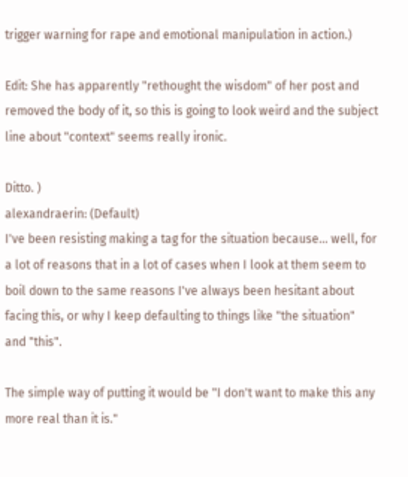trigger warning for rape and emotional manipulation in action.)

Edit: She has apparently "rethought the wisdom" of her post and removed the body of it, so this is going to look weird and the subject line about "context" seems really ironic.

Ditto. )
alexandraerin: (Default)
I've been resisting making a tag for the situation because... well, for a lot of reasons that in a lot of cases when I look at them seem to boil down to the same reasons I've always been hesitant about facing this, or why I keep defaulting to things like "the situation" and "this".

The simple way of putting it would be "I don't want to make this any more real than it is."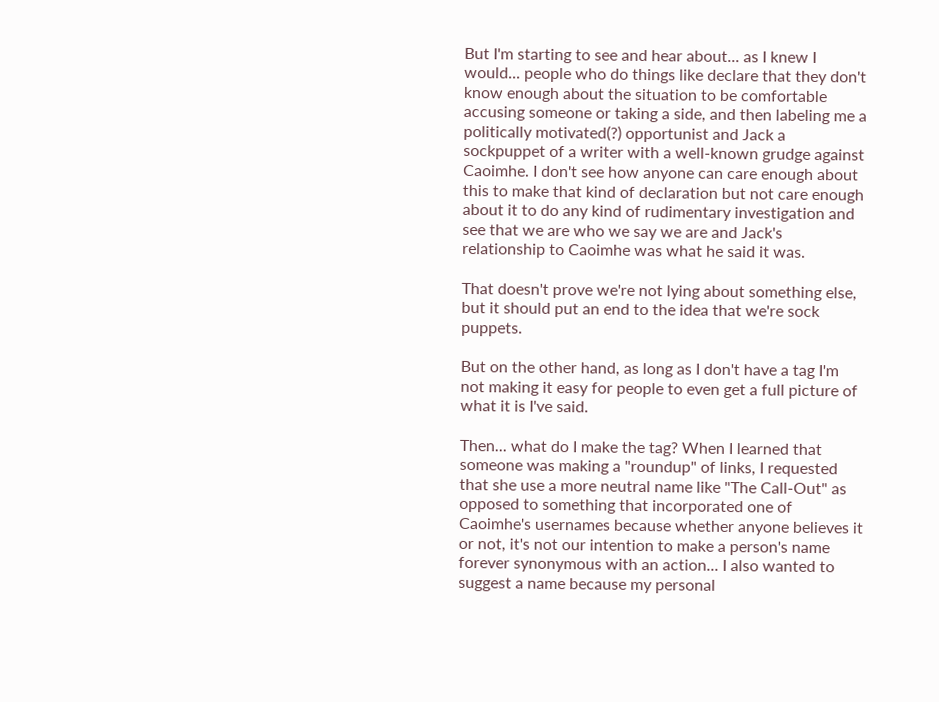But I'm starting to see and hear about... as I knew I would... people who do things like declare that they don't know enough about the situation to be comfortable accusing someone or taking a side, and then labeling me a politically motivated(?) opportunist and Jack a sockpuppet of a writer with a well-known grudge against Caoimhe. I don't see how anyone can care enough about this to make that kind of declaration but not care enough about it to do any kind of rudimentary investigation and see that we are who we say we are and Jack's relationship to Caoimhe was what he said it was.

That doesn't prove we're not lying about something else, but it should put an end to the idea that we're sock puppets.

But on the other hand, as long as I don't have a tag I'm not making it easy for people to even get a full picture of what it is I've said.

Then... what do I make the tag? When I learned that someone was making a "roundup" of links, I requested that she use a more neutral name like "The Call-Out" as opposed to something that incorporated one of Caoimhe's usernames because whether anyone believes it or not, it's not our intention to make a person's name forever synonymous with an action... I also wanted to suggest a name because my personal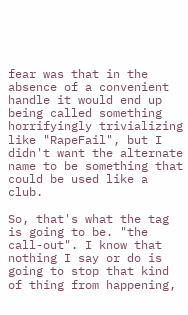fear was that in the absence of a convenient handle it would end up being called something horrifyingly trivializing like "RapeFail", but I didn't want the alternate name to be something that could be used like a club.

So, that's what the tag is going to be. "the call-out". I know that nothing I say or do is going to stop that kind of thing from happening,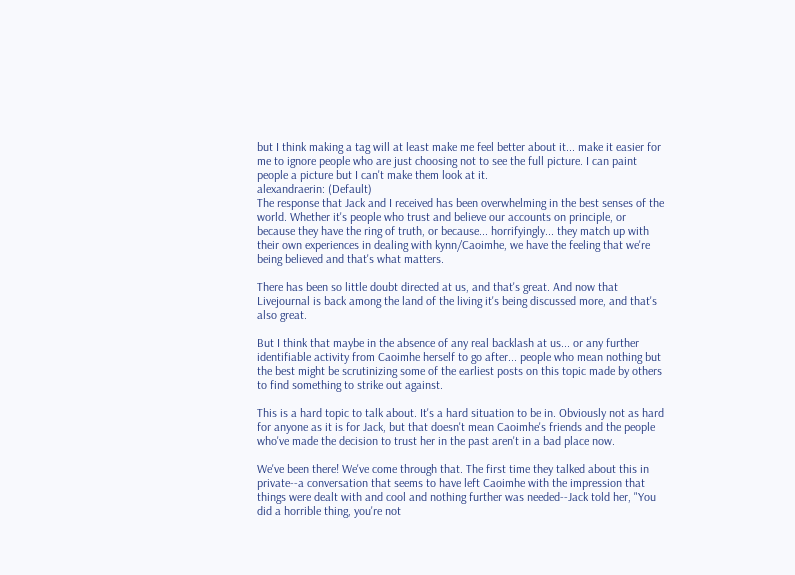but I think making a tag will at least make me feel better about it... make it easier for me to ignore people who are just choosing not to see the full picture. I can paint people a picture but I can't make them look at it.
alexandraerin: (Default)
The response that Jack and I received has been overwhelming in the best senses of the world. Whether it's people who trust and believe our accounts on principle, or because they have the ring of truth, or because... horrifyingly... they match up with their own experiences in dealing with kynn/Caoimhe, we have the feeling that we're being believed and that's what matters.

There has been so little doubt directed at us, and that's great. And now that Livejournal is back among the land of the living it's being discussed more, and that's also great.

But I think that maybe in the absence of any real backlash at us... or any further identifiable activity from Caoimhe herself to go after... people who mean nothing but the best might be scrutinizing some of the earliest posts on this topic made by others to find something to strike out against.

This is a hard topic to talk about. It's a hard situation to be in. Obviously not as hard for anyone as it is for Jack, but that doesn't mean Caoimhe's friends and the people who've made the decision to trust her in the past aren't in a bad place now.

We've been there! We've come through that. The first time they talked about this in private--a conversation that seems to have left Caoimhe with the impression that things were dealt with and cool and nothing further was needed--Jack told her, "You did a horrible thing, you're not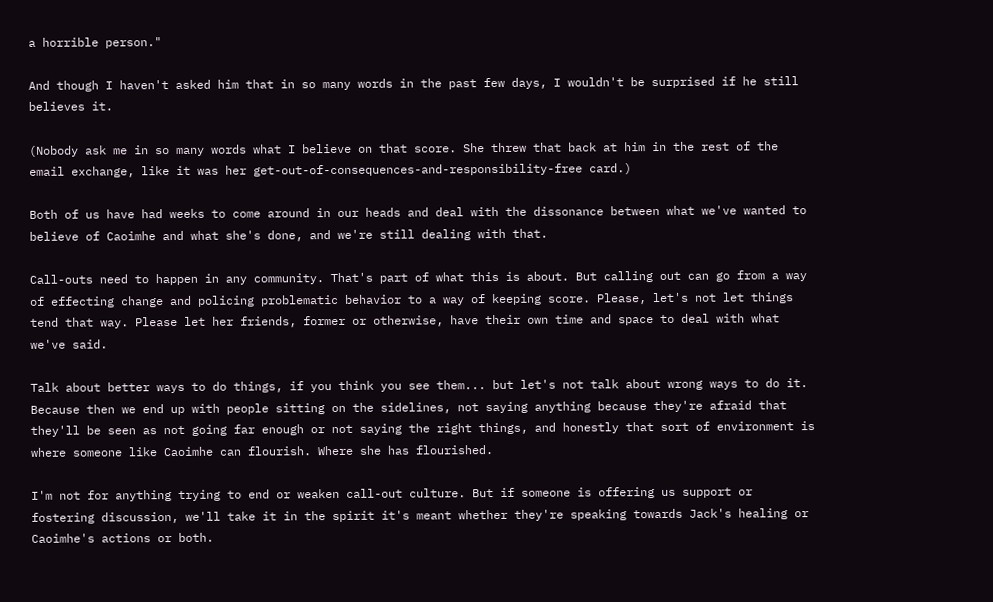a horrible person."

And though I haven't asked him that in so many words in the past few days, I wouldn't be surprised if he still believes it.

(Nobody ask me in so many words what I believe on that score. She threw that back at him in the rest of the email exchange, like it was her get-out-of-consequences-and-responsibility-free card.)

Both of us have had weeks to come around in our heads and deal with the dissonance between what we've wanted to believe of Caoimhe and what she's done, and we're still dealing with that.

Call-outs need to happen in any community. That's part of what this is about. But calling out can go from a way of effecting change and policing problematic behavior to a way of keeping score. Please, let's not let things tend that way. Please let her friends, former or otherwise, have their own time and space to deal with what we've said.

Talk about better ways to do things, if you think you see them... but let's not talk about wrong ways to do it. Because then we end up with people sitting on the sidelines, not saying anything because they're afraid that they'll be seen as not going far enough or not saying the right things, and honestly that sort of environment is where someone like Caoimhe can flourish. Where she has flourished.

I'm not for anything trying to end or weaken call-out culture. But if someone is offering us support or fostering discussion, we'll take it in the spirit it's meant whether they're speaking towards Jack's healing or Caoimhe's actions or both.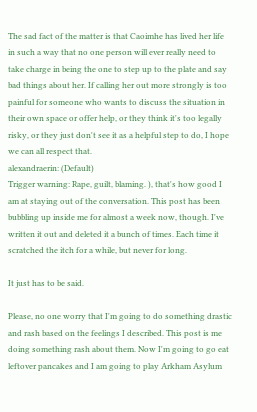The sad fact of the matter is that Caoimhe has lived her life in such a way that no one person will ever really need to take charge in being the one to step up to the plate and say bad things about her. If calling her out more strongly is too painful for someone who wants to discuss the situation in their own space or offer help, or they think it's too legally risky, or they just don't see it as a helpful step to do, I hope we can all respect that.
alexandraerin: (Default)
Trigger warning: Rape, guilt, blaming. ), that's how good I am at staying out of the conversation. This post has been bubbling up inside me for almost a week now, though. I've written it out and deleted it a bunch of times. Each time it scratched the itch for a while, but never for long.

It just has to be said.

Please, no one worry that I'm going to do something drastic and rash based on the feelings I described. This post is me doing something rash about them. Now I'm going to go eat leftover pancakes and I am going to play Arkham Asylum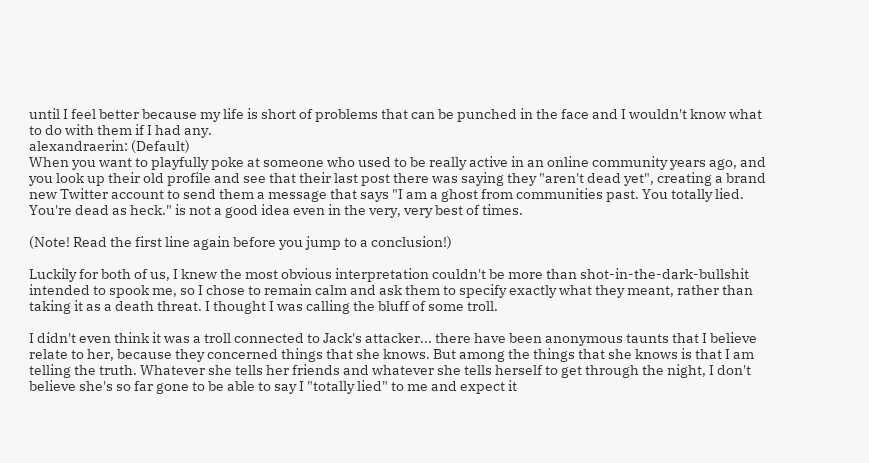until I feel better because my life is short of problems that can be punched in the face and I wouldn't know what to do with them if I had any.
alexandraerin: (Default)
When you want to playfully poke at someone who used to be really active in an online community years ago, and you look up their old profile and see that their last post there was saying they "aren't dead yet", creating a brand new Twitter account to send them a message that says "I am a ghost from communities past. You totally lied. You're dead as heck." is not a good idea even in the very, very best of times.

(Note! Read the first line again before you jump to a conclusion!)

Luckily for both of us, I knew the most obvious interpretation couldn't be more than shot-in-the-dark-bullshit intended to spook me, so I chose to remain calm and ask them to specify exactly what they meant, rather than taking it as a death threat. I thought I was calling the bluff of some troll.

I didn't even think it was a troll connected to Jack's attacker... there have been anonymous taunts that I believe relate to her, because they concerned things that she knows. But among the things that she knows is that I am telling the truth. Whatever she tells her friends and whatever she tells herself to get through the night, I don't believe she's so far gone to be able to say I "totally lied" to me and expect it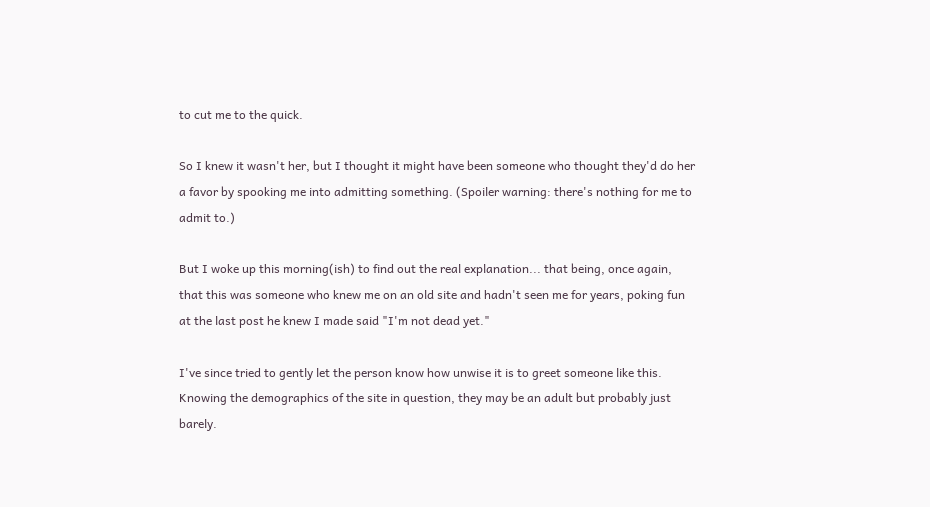to cut me to the quick.

So I knew it wasn't her, but I thought it might have been someone who thought they'd do her a favor by spooking me into admitting something. (Spoiler warning: there's nothing for me to admit to.)

But I woke up this morning(ish) to find out the real explanation... that being, once again, that this was someone who knew me on an old site and hadn't seen me for years, poking fun at the last post he knew I made said "I'm not dead yet."

I've since tried to gently let the person know how unwise it is to greet someone like this. Knowing the demographics of the site in question, they may be an adult but probably just barely.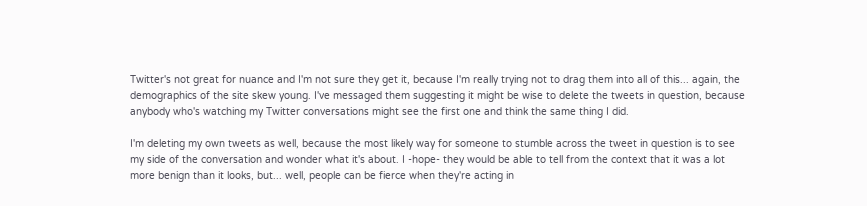Twitter's not great for nuance and I'm not sure they get it, because I'm really trying not to drag them into all of this... again, the demographics of the site skew young. I've messaged them suggesting it might be wise to delete the tweets in question, because anybody who's watching my Twitter conversations might see the first one and think the same thing I did.

I'm deleting my own tweets as well, because the most likely way for someone to stumble across the tweet in question is to see my side of the conversation and wonder what it's about. I -hope- they would be able to tell from the context that it was a lot more benign than it looks, but... well, people can be fierce when they're acting in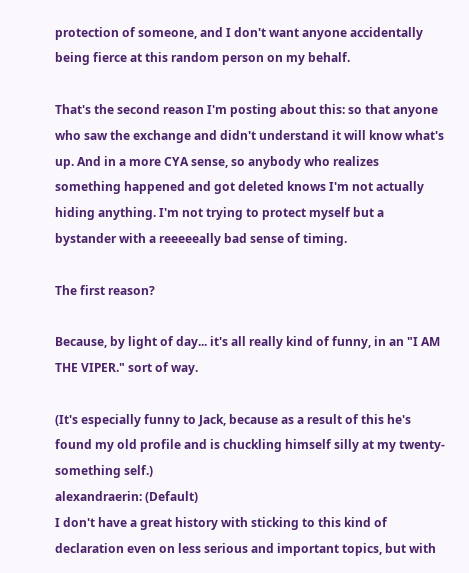protection of someone, and I don't want anyone accidentally being fierce at this random person on my behalf.

That's the second reason I'm posting about this: so that anyone who saw the exchange and didn't understand it will know what's up. And in a more CYA sense, so anybody who realizes something happened and got deleted knows I'm not actually hiding anything. I'm not trying to protect myself but a bystander with a reeeeeally bad sense of timing.

The first reason?

Because, by light of day... it's all really kind of funny, in an "I AM THE VIPER." sort of way.

(It's especially funny to Jack, because as a result of this he's found my old profile and is chuckling himself silly at my twenty-something self.)
alexandraerin: (Default)
I don't have a great history with sticking to this kind of declaration even on less serious and important topics, but with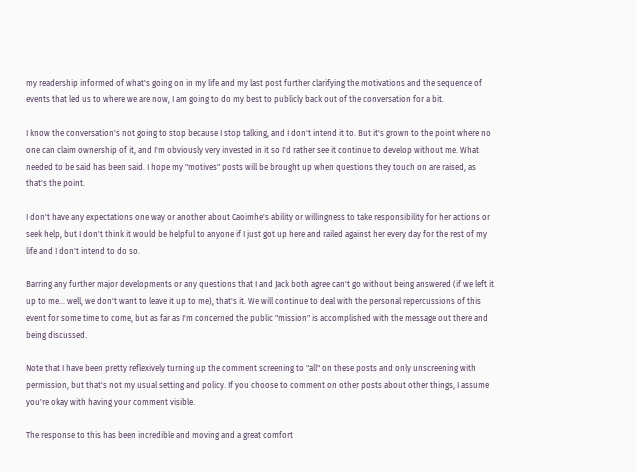my readership informed of what's going on in my life and my last post further clarifying the motivations and the sequence of events that led us to where we are now, I am going to do my best to publicly back out of the conversation for a bit.

I know the conversation's not going to stop because I stop talking, and I don't intend it to. But it's grown to the point where no one can claim ownership of it, and I'm obviously very invested in it so I'd rather see it continue to develop without me. What needed to be said has been said. I hope my "motives" posts will be brought up when questions they touch on are raised, as that's the point.

I don't have any expectations one way or another about Caoimhe's ability or willingness to take responsibility for her actions or seek help, but I don't think it would be helpful to anyone if I just got up here and railed against her every day for the rest of my life and I don't intend to do so.

Barring any further major developments or any questions that I and Jack both agree can't go without being answered (if we left it up to me... well, we don't want to leave it up to me), that's it. We will continue to deal with the personal repercussions of this event for some time to come, but as far as I'm concerned the public "mission" is accomplished with the message out there and being discussed.

Note that I have been pretty reflexively turning up the comment screening to "all" on these posts and only unscreening with permission, but that's not my usual setting and policy. If you choose to comment on other posts about other things, I assume you're okay with having your comment visible.

The response to this has been incredible and moving and a great comfort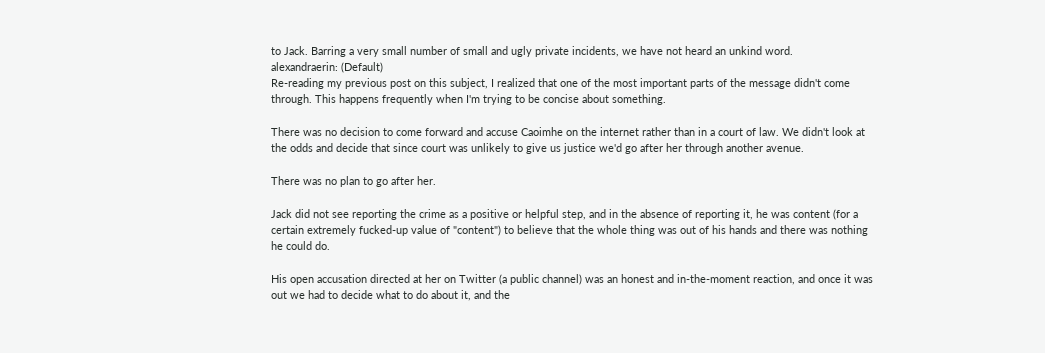to Jack. Barring a very small number of small and ugly private incidents, we have not heard an unkind word.
alexandraerin: (Default)
Re-reading my previous post on this subject, I realized that one of the most important parts of the message didn't come through. This happens frequently when I'm trying to be concise about something.

There was no decision to come forward and accuse Caoimhe on the internet rather than in a court of law. We didn't look at the odds and decide that since court was unlikely to give us justice we'd go after her through another avenue.

There was no plan to go after her.

Jack did not see reporting the crime as a positive or helpful step, and in the absence of reporting it, he was content (for a certain extremely fucked-up value of "content") to believe that the whole thing was out of his hands and there was nothing he could do.

His open accusation directed at her on Twitter (a public channel) was an honest and in-the-moment reaction, and once it was out we had to decide what to do about it, and the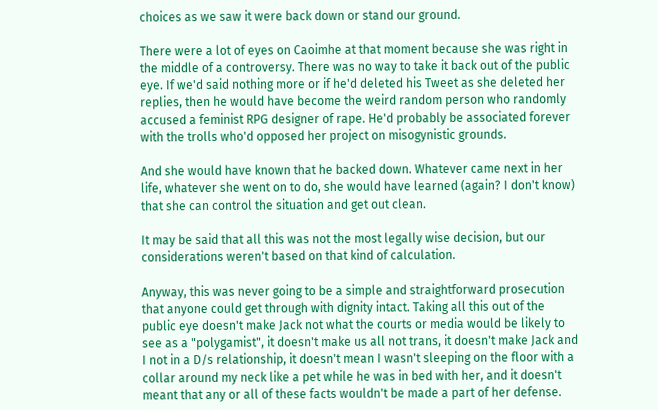choices as we saw it were back down or stand our ground.

There were a lot of eyes on Caoimhe at that moment because she was right in the middle of a controversy. There was no way to take it back out of the public eye. If we'd said nothing more or if he'd deleted his Tweet as she deleted her replies, then he would have become the weird random person who randomly accused a feminist RPG designer of rape. He'd probably be associated forever with the trolls who'd opposed her project on misogynistic grounds.

And she would have known that he backed down. Whatever came next in her life, whatever she went on to do, she would have learned (again? I don't know) that she can control the situation and get out clean.

It may be said that all this was not the most legally wise decision, but our considerations weren't based on that kind of calculation.

Anyway, this was never going to be a simple and straightforward prosecution that anyone could get through with dignity intact. Taking all this out of the public eye doesn't make Jack not what the courts or media would be likely to see as a "polygamist", it doesn't make us all not trans, it doesn't make Jack and I not in a D/s relationship, it doesn't mean I wasn't sleeping on the floor with a collar around my neck like a pet while he was in bed with her, and it doesn't meant that any or all of these facts wouldn't be made a part of her defense.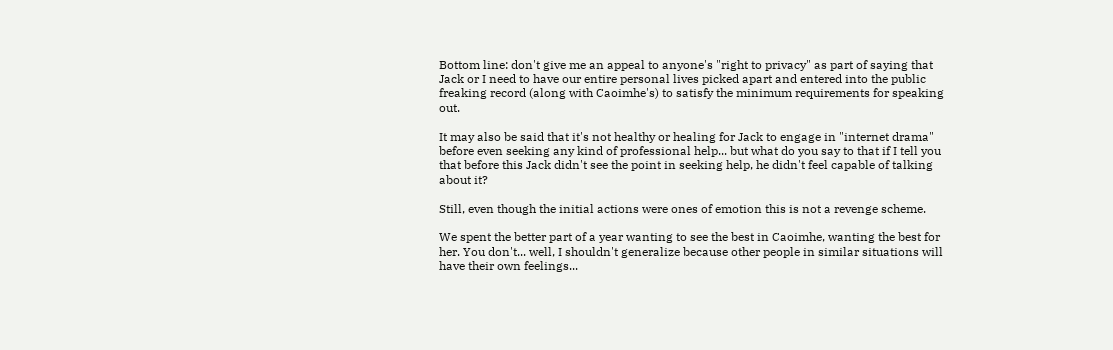Bottom line: don't give me an appeal to anyone's "right to privacy" as part of saying that Jack or I need to have our entire personal lives picked apart and entered into the public freaking record (along with Caoimhe's) to satisfy the minimum requirements for speaking out.

It may also be said that it's not healthy or healing for Jack to engage in "internet drama" before even seeking any kind of professional help... but what do you say to that if I tell you that before this Jack didn't see the point in seeking help, he didn't feel capable of talking about it?

Still, even though the initial actions were ones of emotion this is not a revenge scheme.

We spent the better part of a year wanting to see the best in Caoimhe, wanting the best for her. You don't... well, I shouldn't generalize because other people in similar situations will have their own feelings...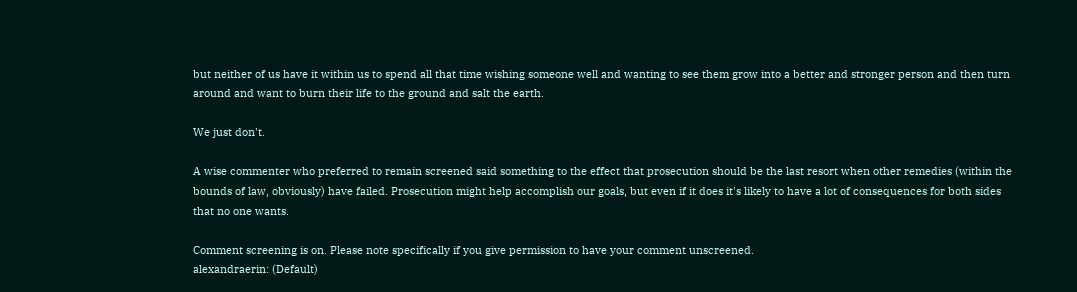but neither of us have it within us to spend all that time wishing someone well and wanting to see them grow into a better and stronger person and then turn around and want to burn their life to the ground and salt the earth.

We just don't.

A wise commenter who preferred to remain screened said something to the effect that prosecution should be the last resort when other remedies (within the bounds of law, obviously) have failed. Prosecution might help accomplish our goals, but even if it does it's likely to have a lot of consequences for both sides that no one wants.

Comment screening is on. Please note specifically if you give permission to have your comment unscreened.
alexandraerin: (Default)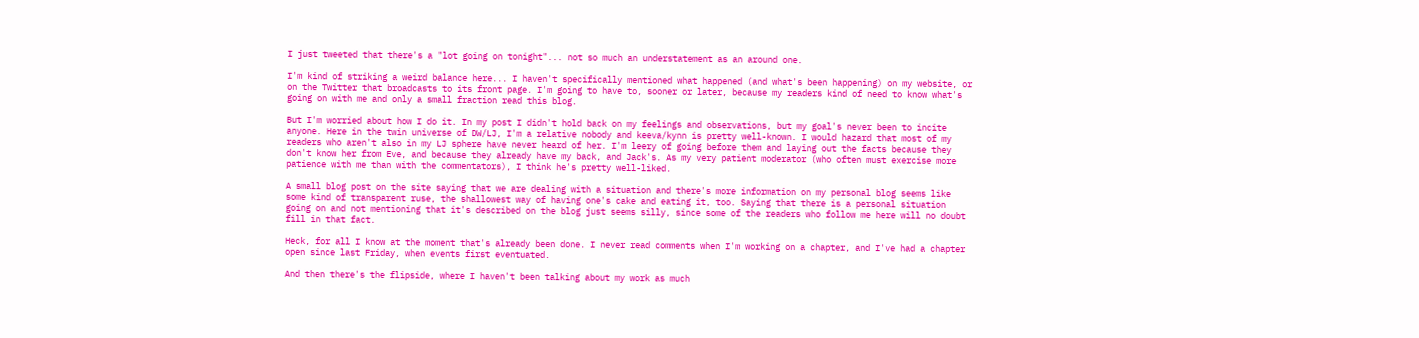I just tweeted that there's a "lot going on tonight"... not so much an understatement as an around one.

I'm kind of striking a weird balance here... I haven't specifically mentioned what happened (and what's been happening) on my website, or on the Twitter that broadcasts to its front page. I'm going to have to, sooner or later, because my readers kind of need to know what's going on with me and only a small fraction read this blog.

But I'm worried about how I do it. In my post I didn't hold back on my feelings and observations, but my goal's never been to incite anyone. Here in the twin universe of DW/LJ, I'm a relative nobody and keeva/kynn is pretty well-known. I would hazard that most of my readers who aren't also in my LJ sphere have never heard of her. I'm leery of going before them and laying out the facts because they don't know her from Eve, and because they already have my back, and Jack's. As my very patient moderator (who often must exercise more patience with me than with the commentators), I think he's pretty well-liked.

A small blog post on the site saying that we are dealing with a situation and there's more information on my personal blog seems like some kind of transparent ruse, the shallowest way of having one's cake and eating it, too. Saying that there is a personal situation going on and not mentioning that it's described on the blog just seems silly, since some of the readers who follow me here will no doubt fill in that fact.

Heck, for all I know at the moment that's already been done. I never read comments when I'm working on a chapter, and I've had a chapter open since last Friday, when events first eventuated.

And then there's the flipside, where I haven't been talking about my work as much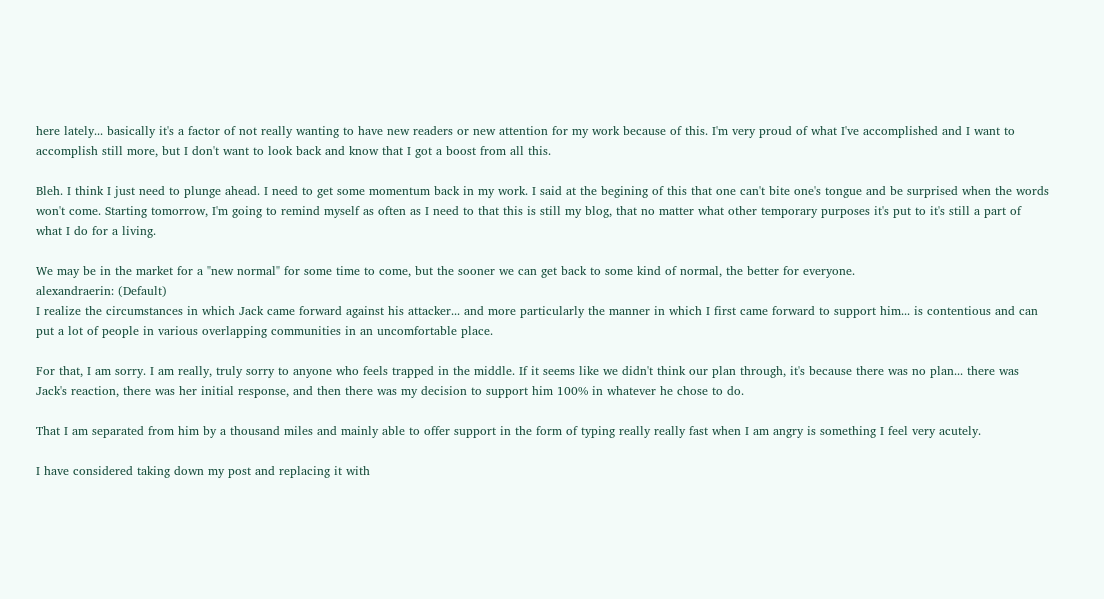here lately... basically it's a factor of not really wanting to have new readers or new attention for my work because of this. I'm very proud of what I've accomplished and I want to accomplish still more, but I don't want to look back and know that I got a boost from all this.

Bleh. I think I just need to plunge ahead. I need to get some momentum back in my work. I said at the begining of this that one can't bite one's tongue and be surprised when the words won't come. Starting tomorrow, I'm going to remind myself as often as I need to that this is still my blog, that no matter what other temporary purposes it's put to it's still a part of what I do for a living.

We may be in the market for a "new normal" for some time to come, but the sooner we can get back to some kind of normal, the better for everyone.
alexandraerin: (Default)
I realize the circumstances in which Jack came forward against his attacker... and more particularly the manner in which I first came forward to support him... is contentious and can put a lot of people in various overlapping communities in an uncomfortable place.

For that, I am sorry. I am really, truly sorry to anyone who feels trapped in the middle. If it seems like we didn't think our plan through, it's because there was no plan... there was Jack's reaction, there was her initial response, and then there was my decision to support him 100% in whatever he chose to do.

That I am separated from him by a thousand miles and mainly able to offer support in the form of typing really really fast when I am angry is something I feel very acutely.

I have considered taking down my post and replacing it with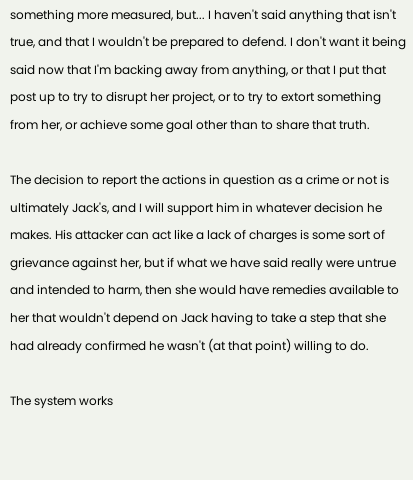something more measured, but... I haven't said anything that isn't true, and that I wouldn't be prepared to defend. I don't want it being said now that I'm backing away from anything, or that I put that post up to try to disrupt her project, or to try to extort something from her, or achieve some goal other than to share that truth.

The decision to report the actions in question as a crime or not is ultimately Jack's, and I will support him in whatever decision he makes. His attacker can act like a lack of charges is some sort of grievance against her, but if what we have said really were untrue and intended to harm, then she would have remedies available to her that wouldn't depend on Jack having to take a step that she had already confirmed he wasn't (at that point) willing to do.

The system works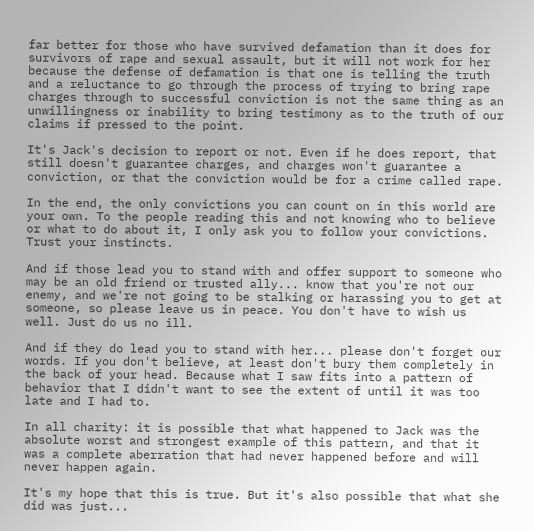far better for those who have survived defamation than it does for survivors of rape and sexual assault, but it will not work for her because the defense of defamation is that one is telling the truth and a reluctance to go through the process of trying to bring rape charges through to successful conviction is not the same thing as an unwillingness or inability to bring testimony as to the truth of our claims if pressed to the point.

It's Jack's decision to report or not. Even if he does report, that still doesn't guarantee charges, and charges won't guarantee a conviction, or that the conviction would be for a crime called rape.

In the end, the only convictions you can count on in this world are your own. To the people reading this and not knowing who to believe or what to do about it, I only ask you to follow your convictions. Trust your instincts.

And if those lead you to stand with and offer support to someone who may be an old friend or trusted ally... know that you're not our enemy, and we're not going to be stalking or harassing you to get at someone, so please leave us in peace. You don't have to wish us well. Just do us no ill.

And if they do lead you to stand with her... please don't forget our words. If you don't believe, at least don't bury them completely in the back of your head. Because what I saw fits into a pattern of behavior that I didn't want to see the extent of until it was too late and I had to.

In all charity: it is possible that what happened to Jack was the absolute worst and strongest example of this pattern, and that it was a complete aberration that had never happened before and will never happen again.

It's my hope that this is true. But it's also possible that what she did was just...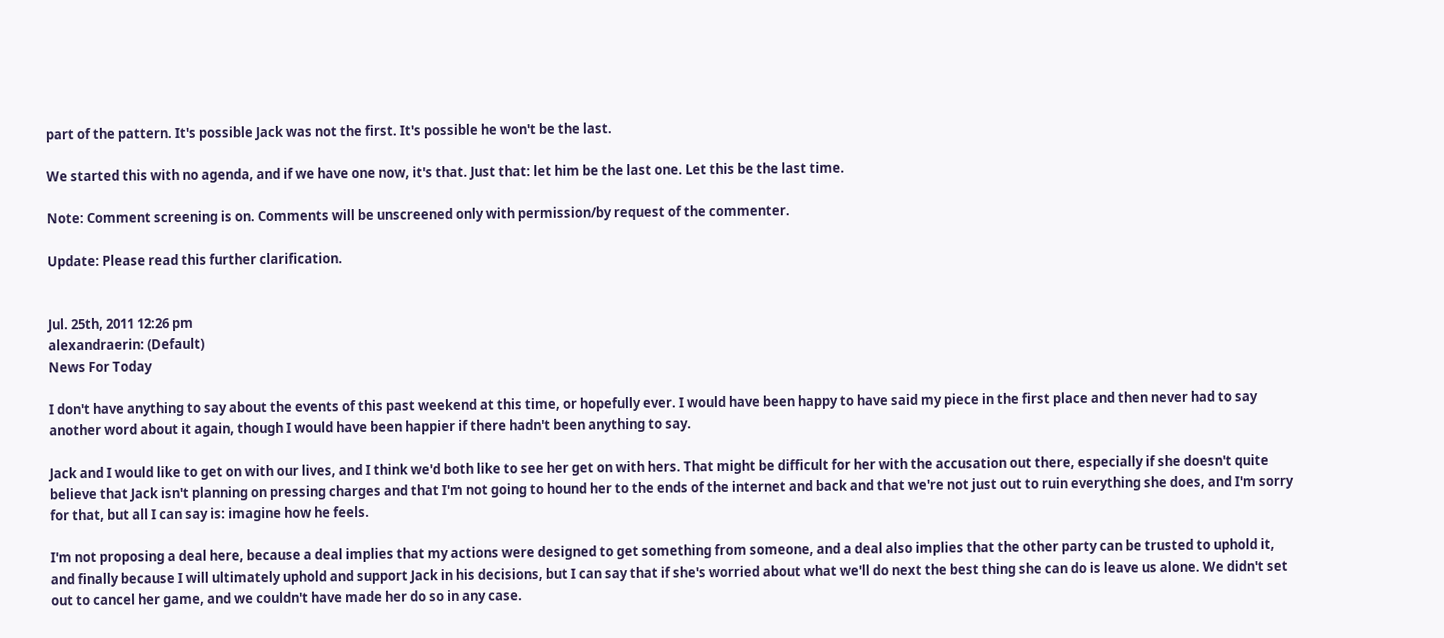part of the pattern. It's possible Jack was not the first. It's possible he won't be the last.

We started this with no agenda, and if we have one now, it's that. Just that: let him be the last one. Let this be the last time.

Note: Comment screening is on. Comments will be unscreened only with permission/by request of the commenter.

Update: Please read this further clarification.


Jul. 25th, 2011 12:26 pm
alexandraerin: (Default)
News For Today

I don't have anything to say about the events of this past weekend at this time, or hopefully ever. I would have been happy to have said my piece in the first place and then never had to say another word about it again, though I would have been happier if there hadn't been anything to say.

Jack and I would like to get on with our lives, and I think we'd both like to see her get on with hers. That might be difficult for her with the accusation out there, especially if she doesn't quite believe that Jack isn't planning on pressing charges and that I'm not going to hound her to the ends of the internet and back and that we're not just out to ruin everything she does, and I'm sorry for that, but all I can say is: imagine how he feels.

I'm not proposing a deal here, because a deal implies that my actions were designed to get something from someone, and a deal also implies that the other party can be trusted to uphold it, and finally because I will ultimately uphold and support Jack in his decisions, but I can say that if she's worried about what we'll do next the best thing she can do is leave us alone. We didn't set out to cancel her game, and we couldn't have made her do so in any case.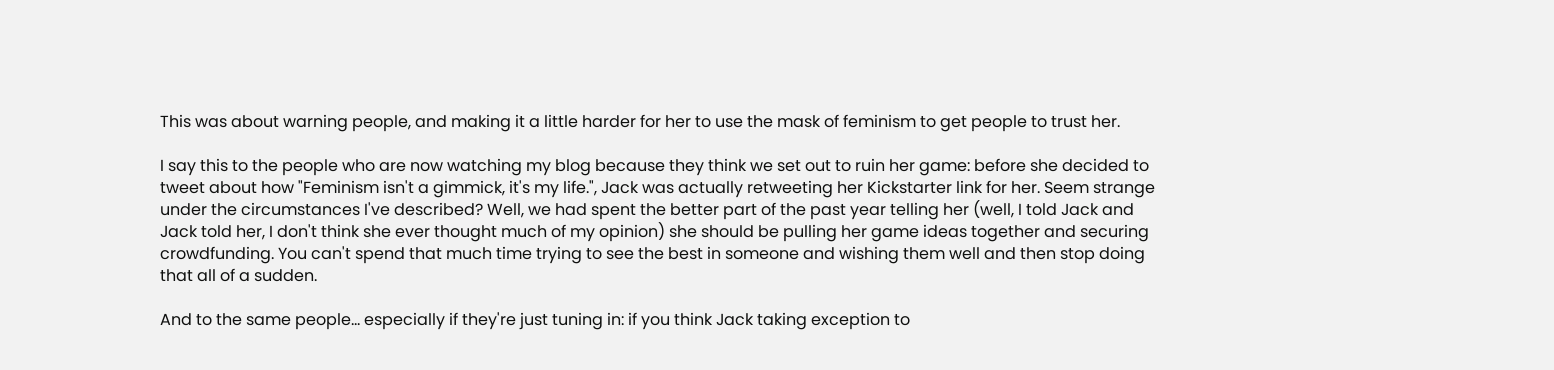This was about warning people, and making it a little harder for her to use the mask of feminism to get people to trust her.

I say this to the people who are now watching my blog because they think we set out to ruin her game: before she decided to tweet about how "Feminism isn't a gimmick, it's my life.", Jack was actually retweeting her Kickstarter link for her. Seem strange under the circumstances I've described? Well, we had spent the better part of the past year telling her (well, I told Jack and Jack told her, I don't think she ever thought much of my opinion) she should be pulling her game ideas together and securing crowdfunding. You can't spend that much time trying to see the best in someone and wishing them well and then stop doing that all of a sudden.

And to the same people... especially if they're just tuning in: if you think Jack taking exception to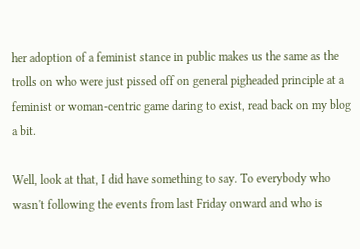her adoption of a feminist stance in public makes us the same as the trolls on who were just pissed off on general pigheaded principle at a feminist or woman-centric game daring to exist, read back on my blog a bit.

Well, look at that, I did have something to say. To everybody who wasn't following the events from last Friday onward and who is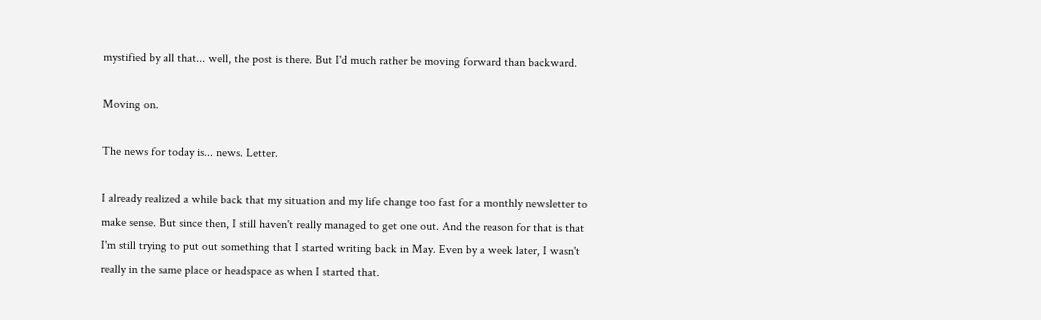mystified by all that... well, the post is there. But I'd much rather be moving forward than backward.

Moving on.

The news for today is... news. Letter.

I already realized a while back that my situation and my life change too fast for a monthly newsletter to make sense. But since then, I still haven't really managed to get one out. And the reason for that is that I'm still trying to put out something that I started writing back in May. Even by a week later, I wasn't really in the same place or headspace as when I started that.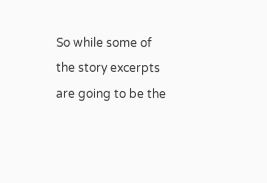So while some of the story excerpts are going to be the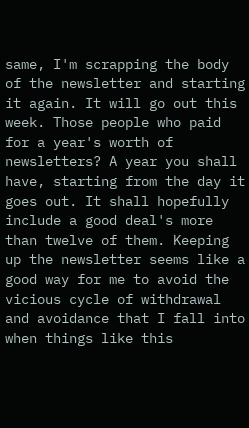same, I'm scrapping the body of the newsletter and starting it again. It will go out this week. Those people who paid for a year's worth of newsletters? A year you shall have, starting from the day it goes out. It shall hopefully include a good deal's more than twelve of them. Keeping up the newsletter seems like a good way for me to avoid the vicious cycle of withdrawal and avoidance that I fall into when things like this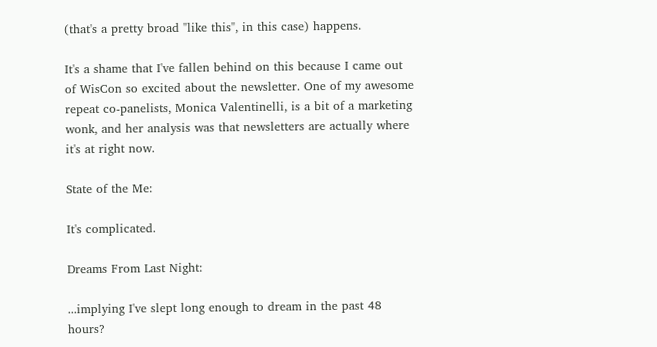(that's a pretty broad "like this", in this case) happens.

It's a shame that I've fallen behind on this because I came out of WisCon so excited about the newsletter. One of my awesome repeat co-panelists, Monica Valentinelli, is a bit of a marketing wonk, and her analysis was that newsletters are actually where it's at right now.

State of the Me:

It's complicated.

Dreams From Last Night:

...implying I've slept long enough to dream in the past 48 hours?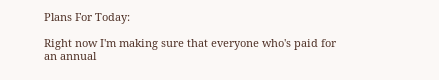Plans For Today:

Right now I'm making sure that everyone who's paid for an annual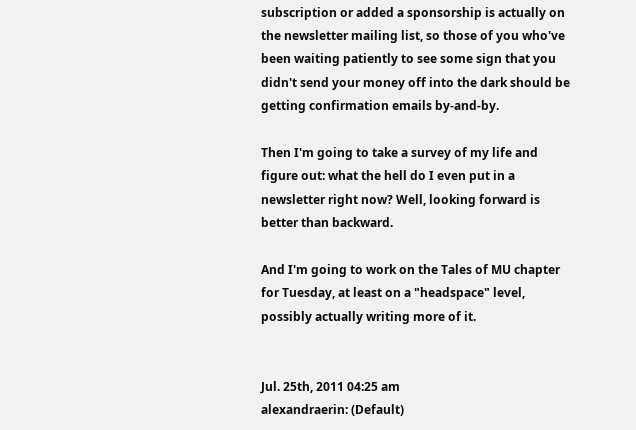subscription or added a sponsorship is actually on the newsletter mailing list, so those of you who've been waiting patiently to see some sign that you didn't send your money off into the dark should be getting confirmation emails by-and-by.

Then I'm going to take a survey of my life and figure out: what the hell do I even put in a newsletter right now? Well, looking forward is better than backward.

And I'm going to work on the Tales of MU chapter for Tuesday, at least on a "headspace" level, possibly actually writing more of it.


Jul. 25th, 2011 04:25 am
alexandraerin: (Default)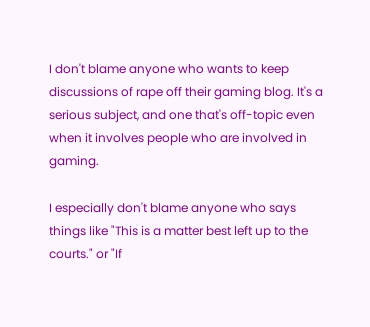I don't blame anyone who wants to keep discussions of rape off their gaming blog. It's a serious subject, and one that's off-topic even when it involves people who are involved in gaming.

I especially don't blame anyone who says things like "This is a matter best left up to the courts." or "If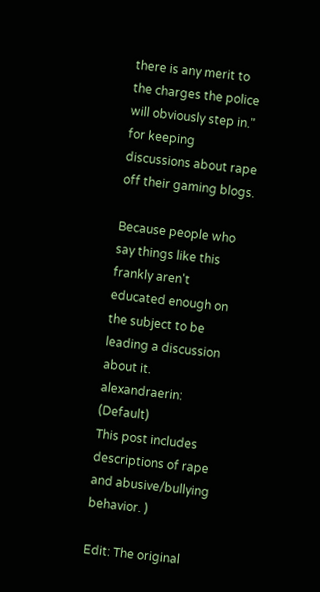there is any merit to the charges the police will obviously step in." for keeping discussions about rape off their gaming blogs.

Because people who say things like this frankly aren't educated enough on the subject to be leading a discussion about it.
alexandraerin: (Default)
This post includes descriptions of rape and abusive/bullying behavior. )

Edit: The original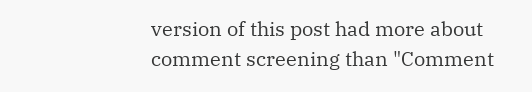version of this post had more about comment screening than "Comment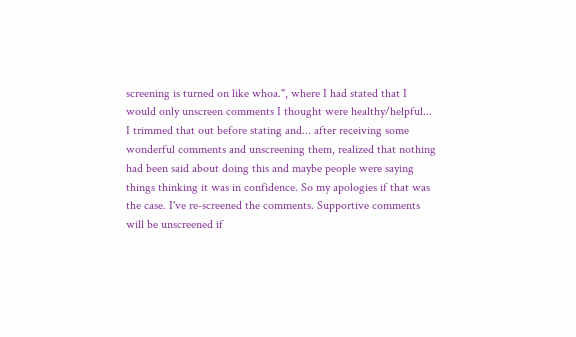screening is turned on like whoa.", where I had stated that I would only unscreen comments I thought were healthy/helpful... I trimmed that out before stating and... after receiving some wonderful comments and unscreening them, realized that nothing had been said about doing this and maybe people were saying things thinking it was in confidence. So my apologies if that was the case. I've re-screened the comments. Supportive comments will be unscreened if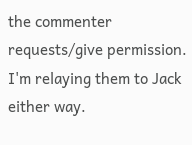the commenter requests/give permission. I'm relaying them to Jack either way.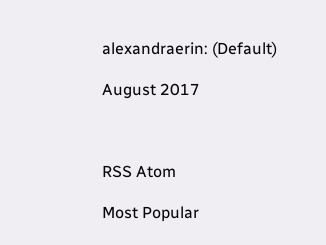alexandraerin: (Default)

August 2017



RSS Atom

Most Popular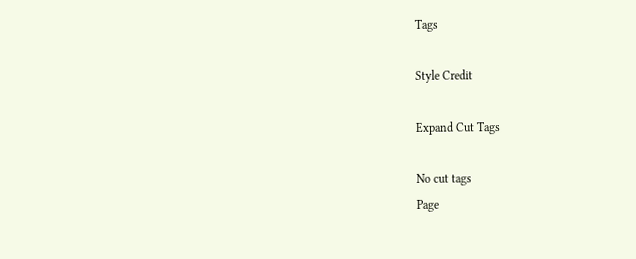Tags

Style Credit

Expand Cut Tags

No cut tags
Page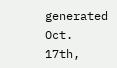generated Oct. 17th,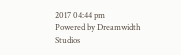2017 04:44 pm
Powered by Dreamwidth Studios